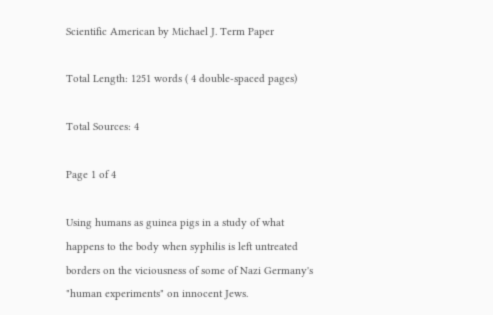Scientific American by Michael J. Term Paper

Total Length: 1251 words ( 4 double-spaced pages)

Total Sources: 4

Page 1 of 4

Using humans as guinea pigs in a study of what happens to the body when syphilis is left untreated borders on the viciousness of some of Nazi Germany's "human experiments" on innocent Jews.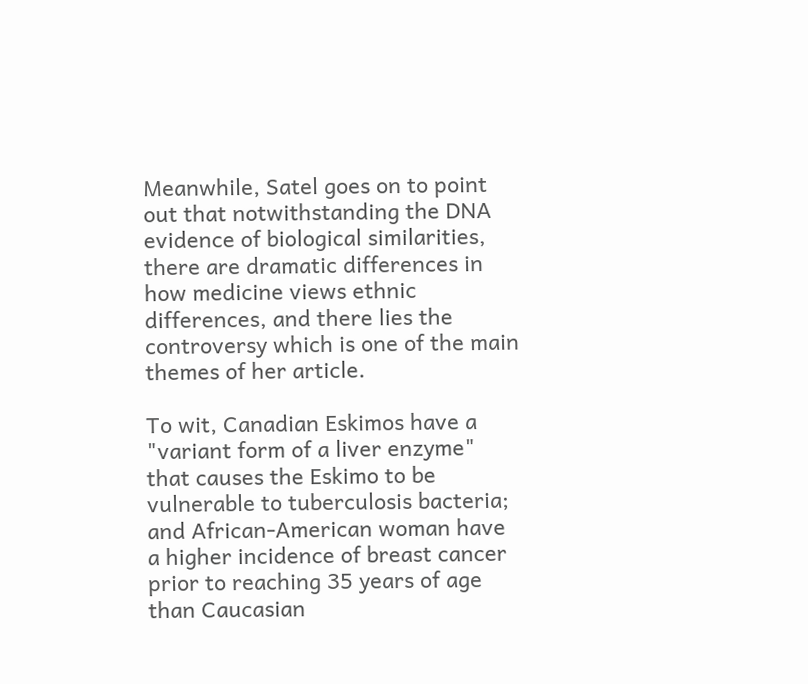Meanwhile, Satel goes on to point out that notwithstanding the DNA evidence of biological similarities, there are dramatic differences in how medicine views ethnic differences, and there lies the controversy which is one of the main themes of her article.

To wit, Canadian Eskimos have a "variant form of a liver enzyme" that causes the Eskimo to be vulnerable to tuberculosis bacteria; and African-American woman have a higher incidence of breast cancer prior to reaching 35 years of age than Caucasian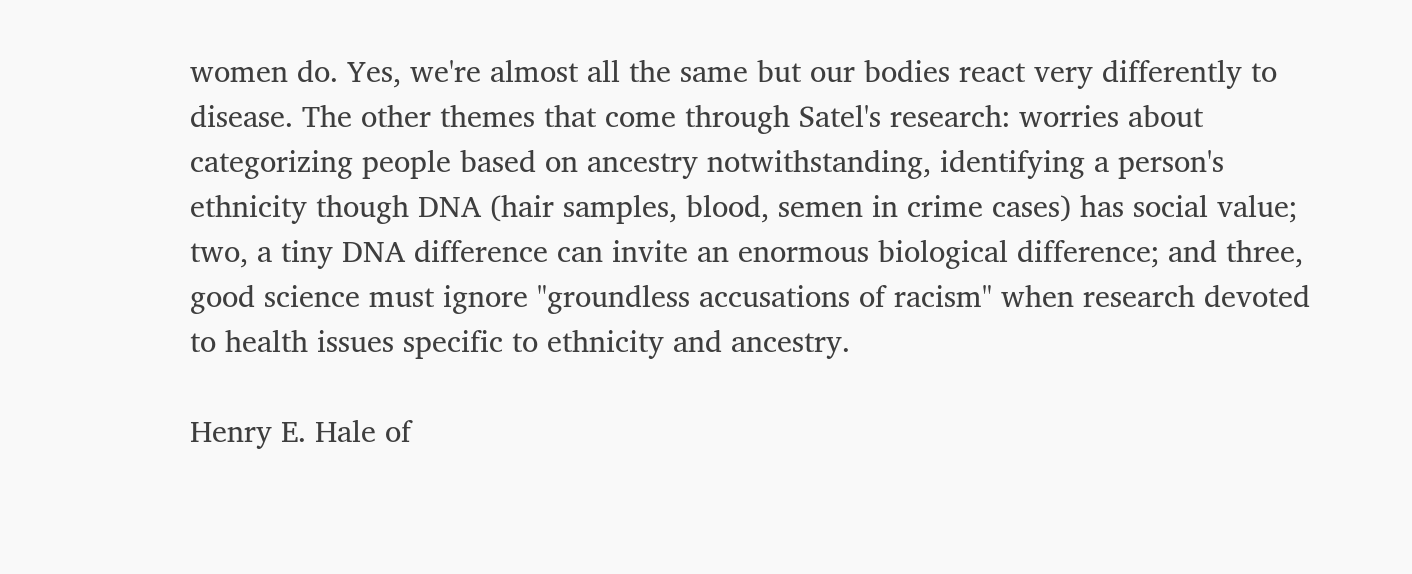women do. Yes, we're almost all the same but our bodies react very differently to disease. The other themes that come through Satel's research: worries about categorizing people based on ancestry notwithstanding, identifying a person's ethnicity though DNA (hair samples, blood, semen in crime cases) has social value; two, a tiny DNA difference can invite an enormous biological difference; and three, good science must ignore "groundless accusations of racism" when research devoted to health issues specific to ethnicity and ancestry.

Henry E. Hale of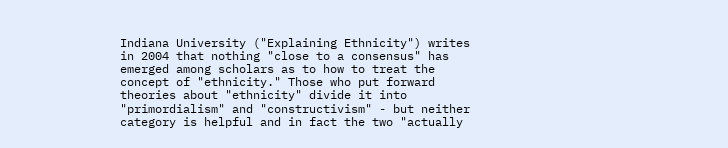Indiana University ("Explaining Ethnicity") writes in 2004 that nothing "close to a consensus" has emerged among scholars as to how to treat the concept of "ethnicity." Those who put forward theories about "ethnicity" divide it into "primordialism" and "constructivism" - but neither category is helpful and in fact the two "actually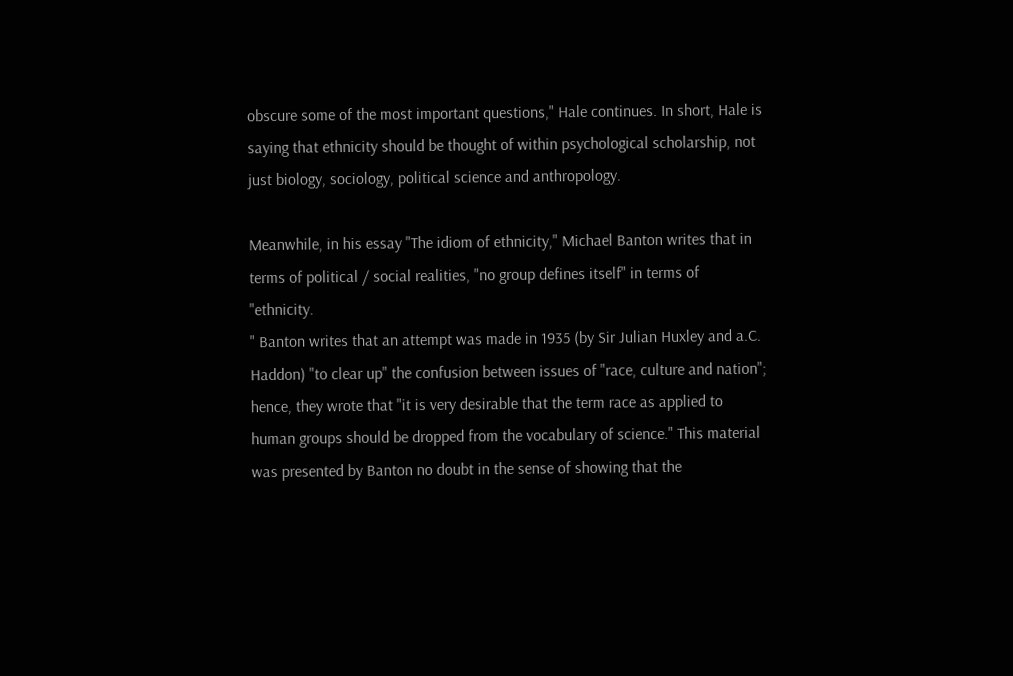obscure some of the most important questions," Hale continues. In short, Hale is saying that ethnicity should be thought of within psychological scholarship, not just biology, sociology, political science and anthropology.

Meanwhile, in his essay "The idiom of ethnicity," Michael Banton writes that in terms of political / social realities, "no group defines itself" in terms of "ethnicity.
" Banton writes that an attempt was made in 1935 (by Sir Julian Huxley and a.C. Haddon) "to clear up" the confusion between issues of "race, culture and nation"; hence, they wrote that "it is very desirable that the term race as applied to human groups should be dropped from the vocabulary of science." This material was presented by Banton no doubt in the sense of showing that the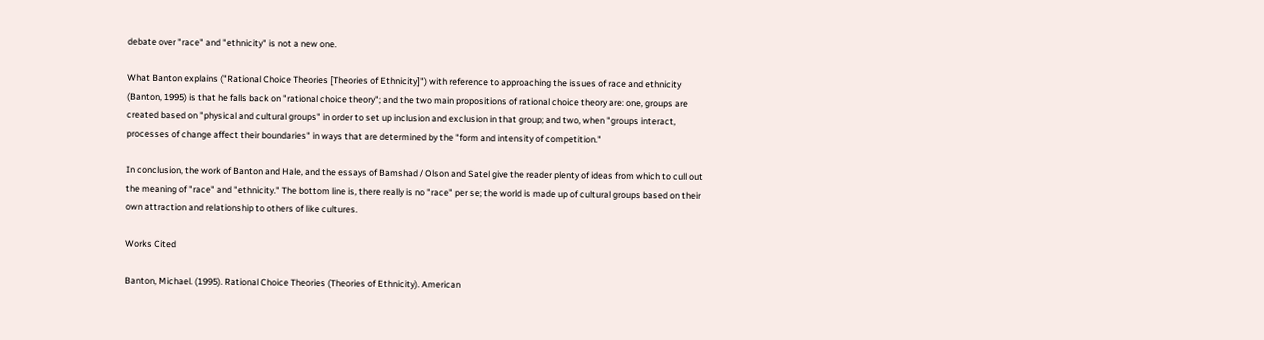debate over "race" and "ethnicity" is not a new one.

What Banton explains ("Rational Choice Theories [Theories of Ethnicity]") with reference to approaching the issues of race and ethnicity (Banton, 1995) is that he falls back on "rational choice theory"; and the two main propositions of rational choice theory are: one, groups are created based on "physical and cultural groups" in order to set up inclusion and exclusion in that group; and two, when "groups interact, processes of change affect their boundaries" in ways that are determined by the "form and intensity of competition."

In conclusion, the work of Banton and Hale, and the essays of Bamshad / Olson and Satel give the reader plenty of ideas from which to cull out the meaning of "race" and "ethnicity." The bottom line is, there really is no "race" per se; the world is made up of cultural groups based on their own attraction and relationship to others of like cultures.

Works Cited

Banton, Michael. (1995). Rational Choice Theories (Theories of Ethnicity). American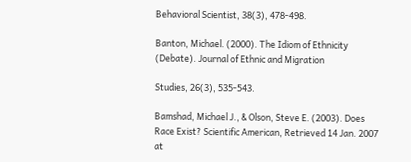Behavioral Scientist, 38(3), 478-498.

Banton, Michael. (2000). The Idiom of Ethnicity (Debate). Journal of Ethnic and Migration

Studies, 26(3), 535-543.

Bamshad, Michael J., & Olson, Steve E. (2003). Does Race Exist? Scientific American, Retrieved 14 Jan. 2007 at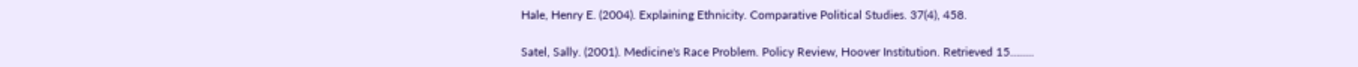Hale, Henry E. (2004). Explaining Ethnicity. Comparative Political Studies. 37(4), 458.

Satel, Sally. (2001). Medicine's Race Problem. Policy Review, Hoover Institution. Retrieved 15….....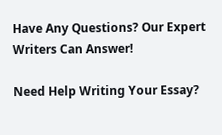Have Any Questions? Our Expert Writers Can Answer!

Need Help Writing Your Essay?